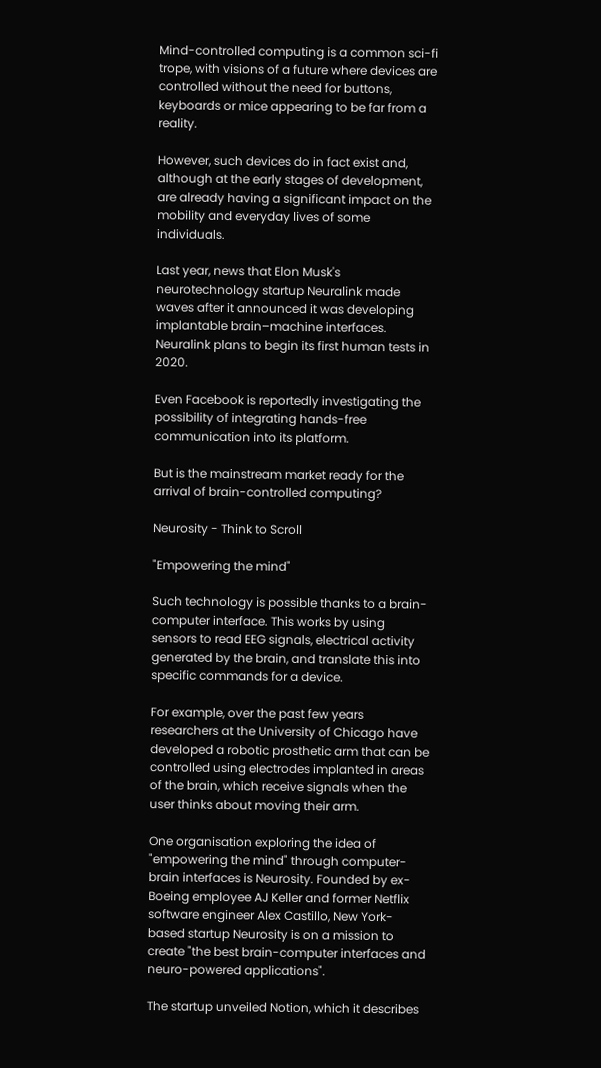Mind-controlled computing is a common sci-fi trope, with visions of a future where devices are controlled without the need for buttons, keyboards or mice appearing to be far from a reality.

However, such devices do in fact exist and, although at the early stages of development, are already having a significant impact on the mobility and everyday lives of some individuals.

Last year, news that Elon Musk's neurotechnology startup Neuralink made waves after it announced it was developing implantable brain–machine interfaces. Neuralink plans to begin its first human tests in 2020.

Even Facebook is reportedly investigating the possibility of integrating hands-free communication into its platform.

But is the mainstream market ready for the arrival of brain-controlled computing?

Neurosity - Think to Scroll

"Empowering the mind"

Such technology is possible thanks to a brain-computer interface. This works by using sensors to read EEG signals, electrical activity generated by the brain, and translate this into specific commands for a device.

For example, over the past few years researchers at the University of Chicago have developed a robotic prosthetic arm that can be controlled using electrodes implanted in areas of the brain, which receive signals when the user thinks about moving their arm.

One organisation exploring the idea of "empowering the mind" through computer-brain interfaces is Neurosity. Founded by ex-Boeing employee AJ Keller and former Netflix software engineer Alex Castillo, New York-based startup Neurosity is on a mission to create "the best brain-computer interfaces and neuro-powered applications".

The startup unveiled Notion, which it describes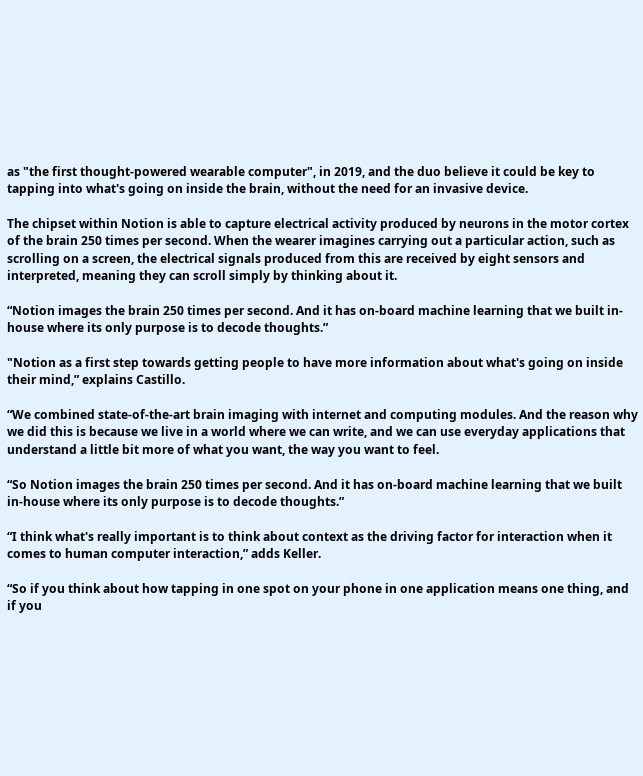as "the first thought-powered wearable computer", in 2019, and the duo believe it could be key to tapping into what's going on inside the brain, without the need for an invasive device.

The chipset within Notion is able to capture electrical activity produced by neurons in the motor cortex of the brain 250 times per second. When the wearer imagines carrying out a particular action, such as scrolling on a screen, the electrical signals produced from this are received by eight sensors and interpreted, meaning they can scroll simply by thinking about it.

“Notion images the brain 250 times per second. And it has on-board machine learning that we built in-house where its only purpose is to decode thoughts.”

"Notion as a first step towards getting people to have more information about what's going on inside their mind,” explains Castillo.

“We combined state-of-the-art brain imaging with internet and computing modules. And the reason why we did this is because we live in a world where we can write, and we can use everyday applications that understand a little bit more of what you want, the way you want to feel.

“So Notion images the brain 250 times per second. And it has on-board machine learning that we built in-house where its only purpose is to decode thoughts.”

“I think what's really important is to think about context as the driving factor for interaction when it comes to human computer interaction,” adds Keller.

“So if you think about how tapping in one spot on your phone in one application means one thing, and if you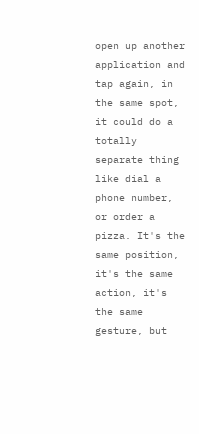open up another application and tap again, in the same spot, it could do a totally separate thing like dial a phone number, or order a pizza. It's the same position, it's the same action, it's the same gesture, but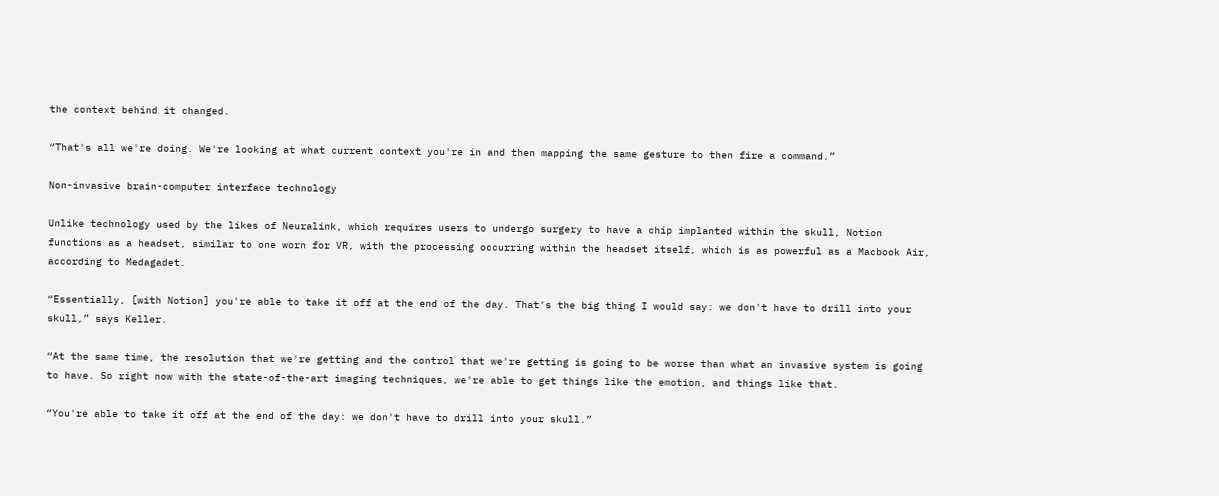the context behind it changed.

“That's all we're doing. We're looking at what current context you're in and then mapping the same gesture to then fire a command.”

Non-invasive brain-computer interface technology

Unlike technology used by the likes of Neuralink, which requires users to undergo surgery to have a chip implanted within the skull, Notion functions as a headset, similar to one worn for VR, with the processing occurring within the headset itself, which is as powerful as a Macbook Air, according to Medagadet.

“Essentially, [with Notion] you're able to take it off at the end of the day. That's the big thing I would say: we don't have to drill into your skull,” says Keller.

“At the same time, the resolution that we're getting and the control that we're getting is going to be worse than what an invasive system is going to have. So right now with the state-of-the-art imaging techniques, we're able to get things like the emotion, and things like that.

“You're able to take it off at the end of the day: we don't have to drill into your skull.”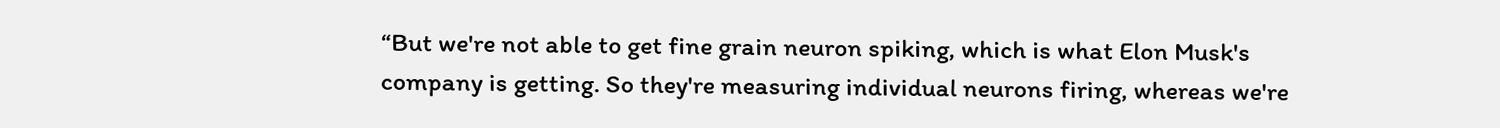“But we're not able to get fine grain neuron spiking, which is what Elon Musk's company is getting. So they're measuring individual neurons firing, whereas we're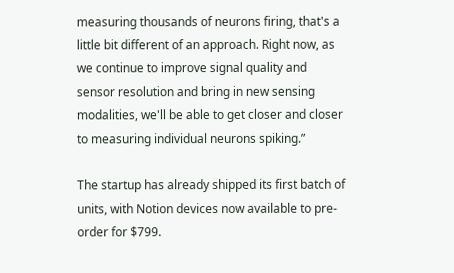measuring thousands of neurons firing, that's a little bit different of an approach. Right now, as we continue to improve signal quality and sensor resolution and bring in new sensing modalities, we'll be able to get closer and closer to measuring individual neurons spiking.”

The startup has already shipped its first batch of units, with Notion devices now available to pre-order for $799.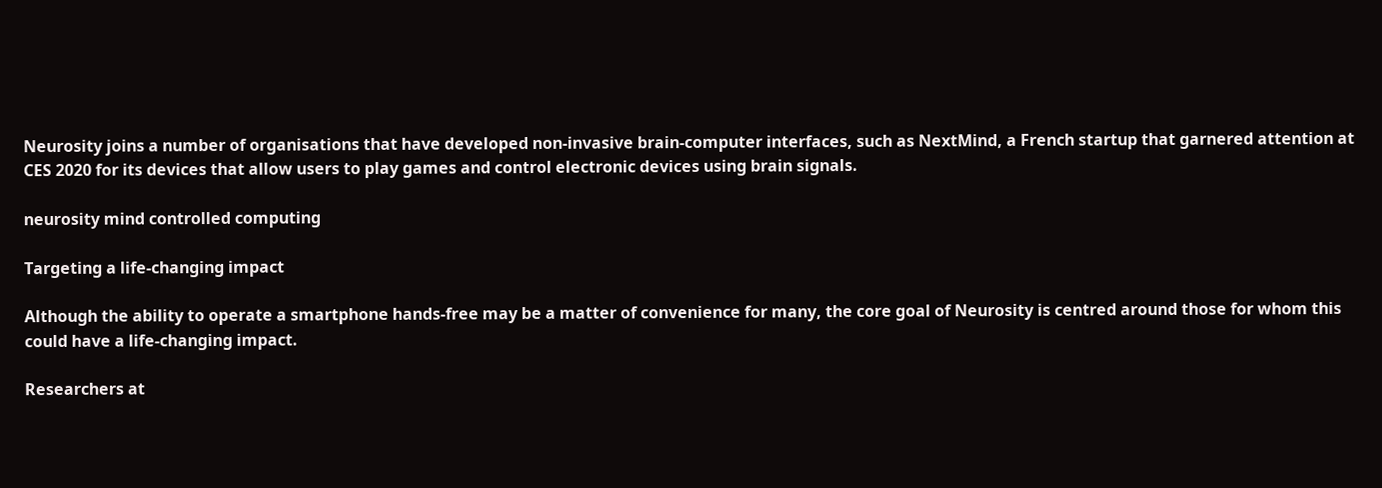Neurosity joins a number of organisations that have developed non-invasive brain-computer interfaces, such as NextMind, a French startup that garnered attention at CES 2020 for its devices that allow users to play games and control electronic devices using brain signals.

neurosity mind controlled computing

Targeting a life-changing impact

Although the ability to operate a smartphone hands-free may be a matter of convenience for many, the core goal of Neurosity is centred around those for whom this could have a life-changing impact.

Researchers at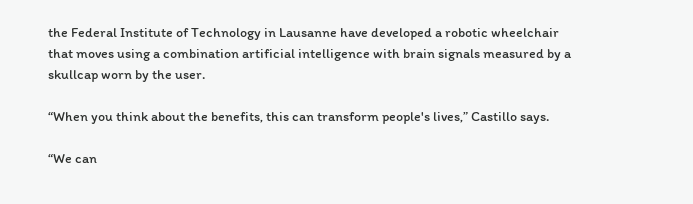the Federal Institute of Technology in Lausanne have developed a robotic wheelchair that moves using a combination artificial intelligence with brain signals measured by a skullcap worn by the user.

“When you think about the benefits, this can transform people's lives,” Castillo says.

“We can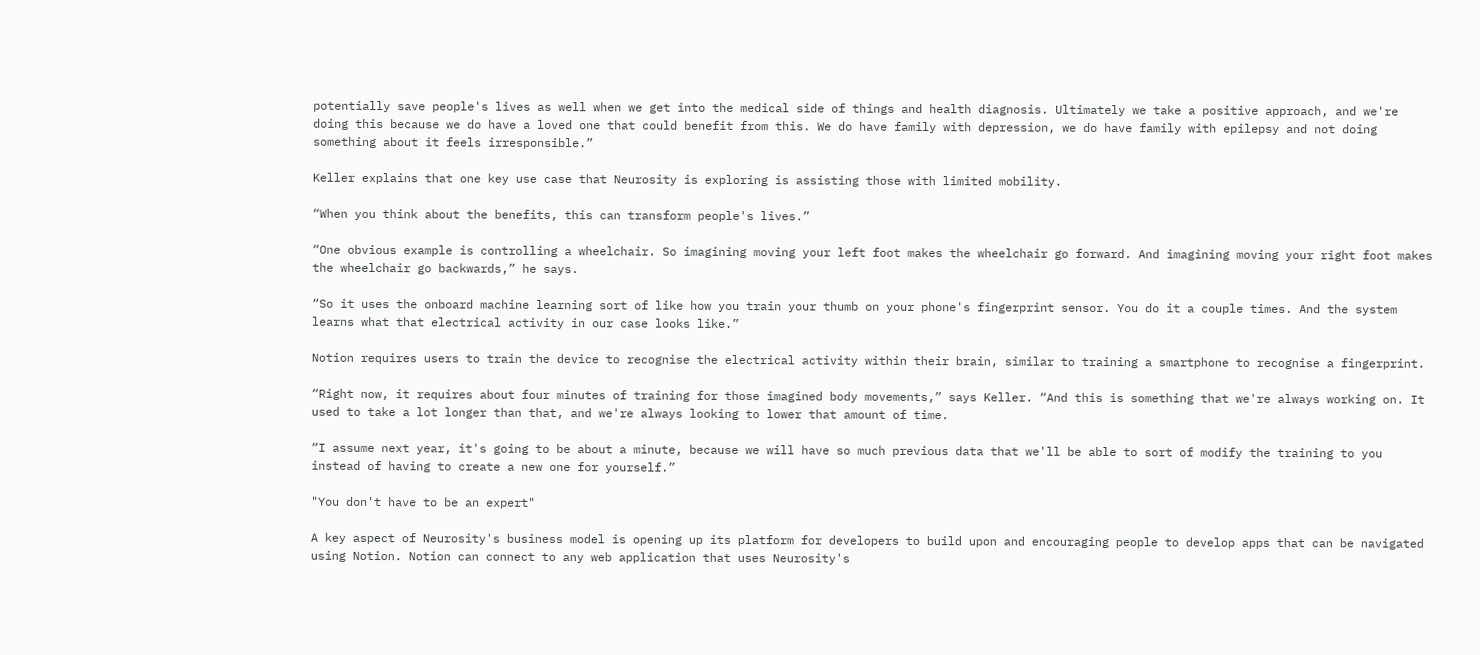potentially save people's lives as well when we get into the medical side of things and health diagnosis. Ultimately we take a positive approach, and we're doing this because we do have a loved one that could benefit from this. We do have family with depression, we do have family with epilepsy and not doing something about it feels irresponsible.”

Keller explains that one key use case that Neurosity is exploring is assisting those with limited mobility.

“When you think about the benefits, this can transform people's lives.”

“One obvious example is controlling a wheelchair. So imagining moving your left foot makes the wheelchair go forward. And imagining moving your right foot makes the wheelchair go backwards,” he says.

“So it uses the onboard machine learning sort of like how you train your thumb on your phone's fingerprint sensor. You do it a couple times. And the system learns what that electrical activity in our case looks like.”

Notion requires users to train the device to recognise the electrical activity within their brain, similar to training a smartphone to recognise a fingerprint.

“Right now, it requires about four minutes of training for those imagined body movements,” says Keller. “And this is something that we're always working on. It used to take a lot longer than that, and we're always looking to lower that amount of time.

“I assume next year, it's going to be about a minute, because we will have so much previous data that we'll be able to sort of modify the training to you instead of having to create a new one for yourself.”

"You don't have to be an expert"

A key aspect of Neurosity's business model is opening up its platform for developers to build upon and encouraging people to develop apps that can be navigated using Notion. Notion can connect to any web application that uses Neurosity's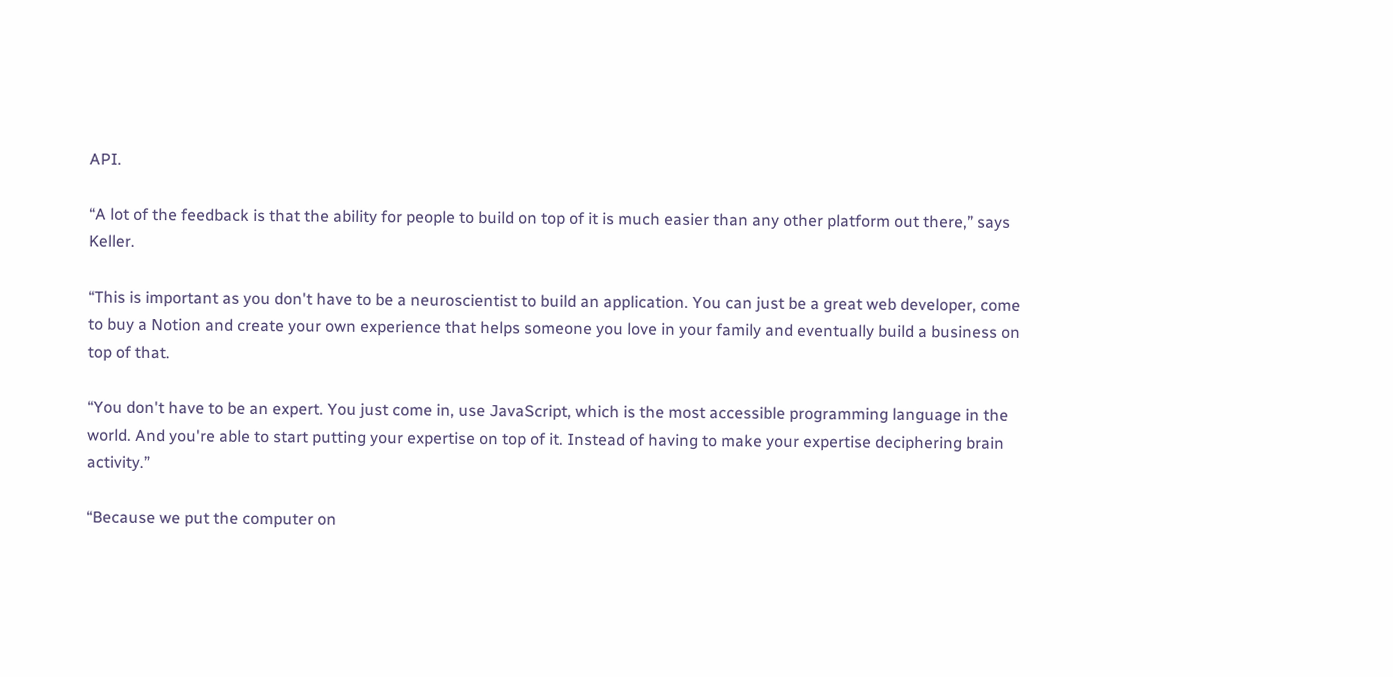API.

“A lot of the feedback is that the ability for people to build on top of it is much easier than any other platform out there,” says Keller.

“This is important as you don't have to be a neuroscientist to build an application. You can just be a great web developer, come to buy a Notion and create your own experience that helps someone you love in your family and eventually build a business on top of that.

“You don't have to be an expert. You just come in, use JavaScript, which is the most accessible programming language in the world. And you're able to start putting your expertise on top of it. Instead of having to make your expertise deciphering brain activity.”

“Because we put the computer on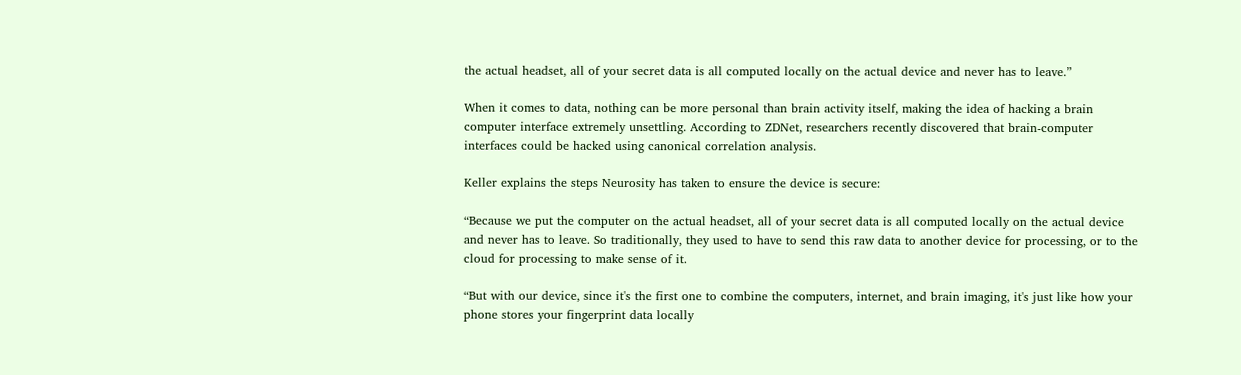the actual headset, all of your secret data is all computed locally on the actual device and never has to leave.”

When it comes to data, nothing can be more personal than brain activity itself, making the idea of hacking a brain computer interface extremely unsettling. According to ZDNet, researchers recently discovered that brain-computer interfaces could be hacked using canonical correlation analysis.

Keller explains the steps Neurosity has taken to ensure the device is secure:

“Because we put the computer on the actual headset, all of your secret data is all computed locally on the actual device and never has to leave. So traditionally, they used to have to send this raw data to another device for processing, or to the cloud for processing to make sense of it.

“But with our device, since it's the first one to combine the computers, internet, and brain imaging, it's just like how your phone stores your fingerprint data locally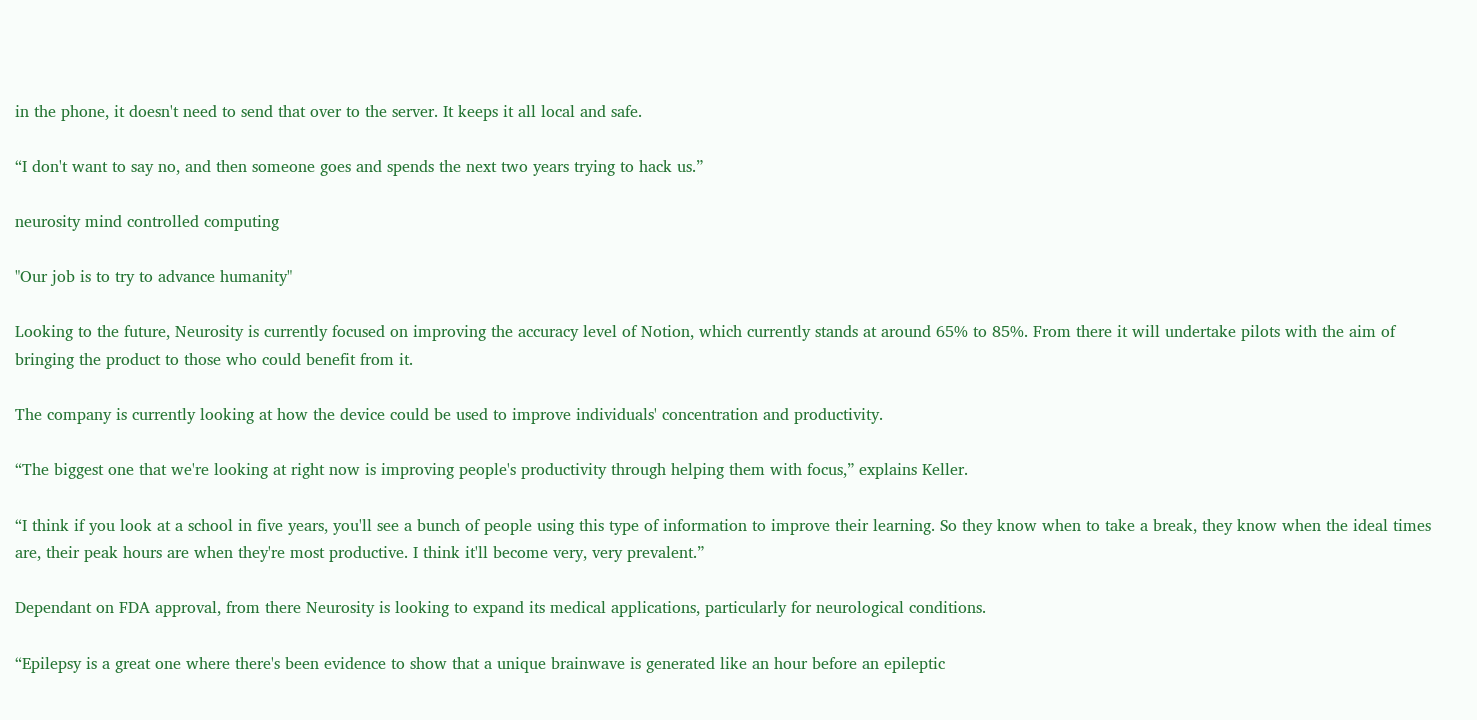in the phone, it doesn't need to send that over to the server. It keeps it all local and safe.

“I don't want to say no, and then someone goes and spends the next two years trying to hack us.”

neurosity mind controlled computing

"Our job is to try to advance humanity"

Looking to the future, Neurosity is currently focused on improving the accuracy level of Notion, which currently stands at around 65% to 85%. From there it will undertake pilots with the aim of bringing the product to those who could benefit from it.

The company is currently looking at how the device could be used to improve individuals' concentration and productivity.

“The biggest one that we're looking at right now is improving people's productivity through helping them with focus,” explains Keller.

“I think if you look at a school in five years, you'll see a bunch of people using this type of information to improve their learning. So they know when to take a break, they know when the ideal times are, their peak hours are when they're most productive. I think it'll become very, very prevalent.”

Dependant on FDA approval, from there Neurosity is looking to expand its medical applications, particularly for neurological conditions.

“Epilepsy is a great one where there's been evidence to show that a unique brainwave is generated like an hour before an epileptic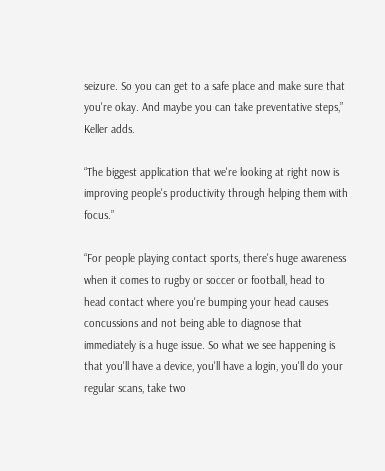seizure. So you can get to a safe place and make sure that you're okay. And maybe you can take preventative steps,” Keller adds.

“The biggest application that we're looking at right now is improving people's productivity through helping them with focus.”

“For people playing contact sports, there's huge awareness when it comes to rugby or soccer or football, head to head contact where you're bumping your head causes concussions and not being able to diagnose that immediately is a huge issue. So what we see happening is that you'll have a device, you'll have a login, you'll do your regular scans, take two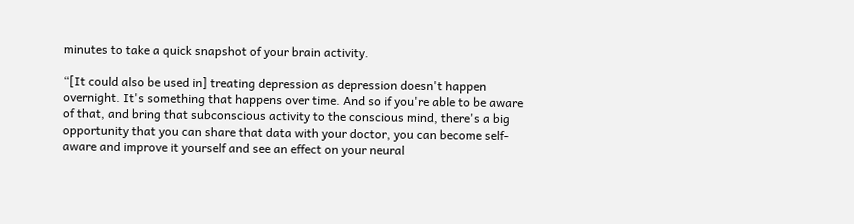minutes to take a quick snapshot of your brain activity.

“[It could also be used in] treating depression as depression doesn't happen overnight. It's something that happens over time. And so if you're able to be aware of that, and bring that subconscious activity to the conscious mind, there's a big opportunity that you can share that data with your doctor, you can become self-aware and improve it yourself and see an effect on your neural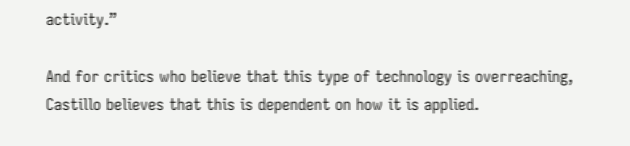activity.”

And for critics who believe that this type of technology is overreaching, Castillo believes that this is dependent on how it is applied.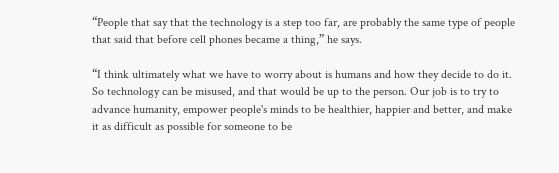“People that say that the technology is a step too far, are probably the same type of people that said that before cell phones became a thing,” he says.

“I think ultimately what we have to worry about is humans and how they decide to do it. So technology can be misused, and that would be up to the person. Our job is to try to advance humanity, empower people's minds to be healthier, happier and better, and make it as difficult as possible for someone to be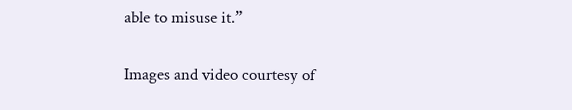able to misuse it.”

Images and video courtesy of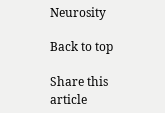Neurosity

Back to top

Share this article